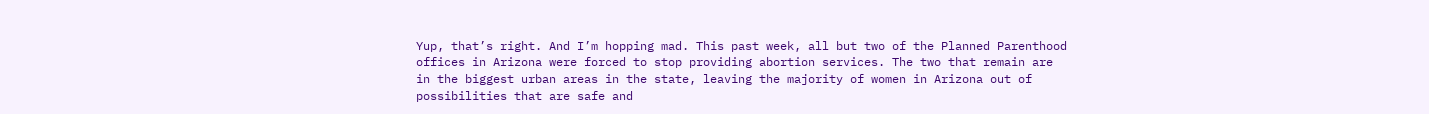Yup, that’s right. And I’m hopping mad. This past week, all but two of the Planned Parenthood offices in Arizona were forced to stop providing abortion services. The two that remain are in the biggest urban areas in the state, leaving the majority of women in Arizona out of possibilities that are safe and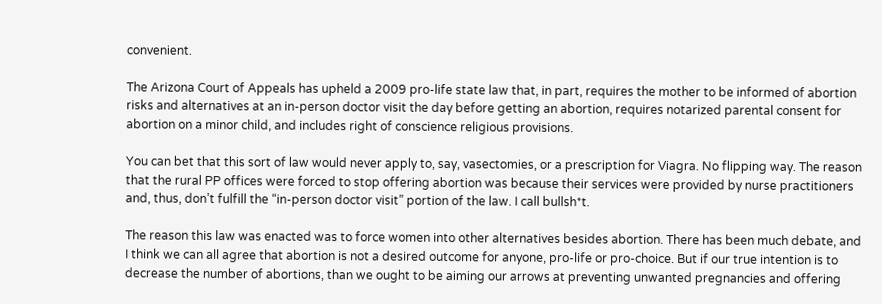convenient.

The Arizona Court of Appeals has upheld a 2009 pro-life state law that, in part, requires the mother to be informed of abortion risks and alternatives at an in-person doctor visit the day before getting an abortion, requires notarized parental consent for abortion on a minor child, and includes right of conscience religious provisions.

You can bet that this sort of law would never apply to, say, vasectomies, or a prescription for Viagra. No flipping way. The reason that the rural PP offices were forced to stop offering abortion was because their services were provided by nurse practitioners and, thus, don’t fulfill the “in-person doctor visit” portion of the law. I call bullsh*t.

The reason this law was enacted was to force women into other alternatives besides abortion. There has been much debate, and I think we can all agree that abortion is not a desired outcome for anyone, pro-life or pro-choice. But if our true intention is to decrease the number of abortions, than we ought to be aiming our arrows at preventing unwanted pregnancies and offering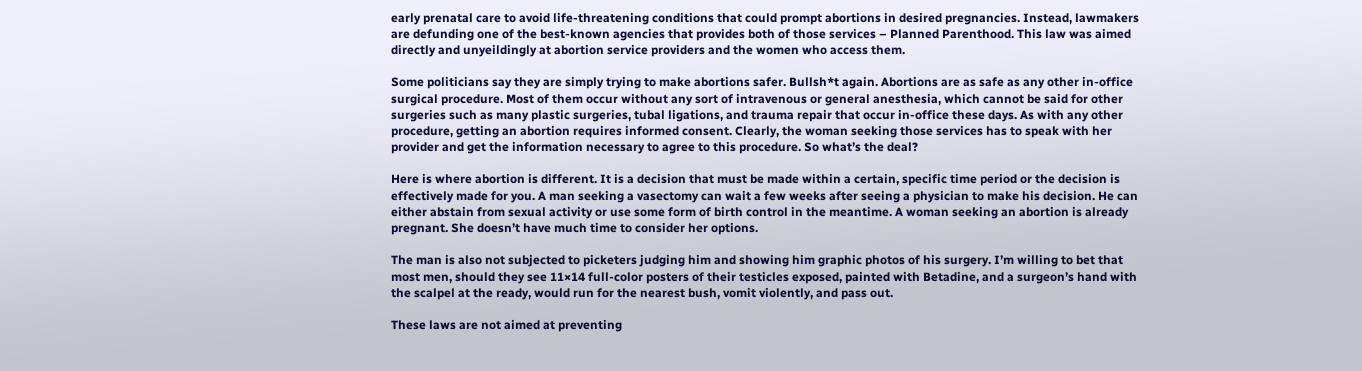early prenatal care to avoid life-threatening conditions that could prompt abortions in desired pregnancies. Instead, lawmakers are defunding one of the best-known agencies that provides both of those services – Planned Parenthood. This law was aimed directly and unyeildingly at abortion service providers and the women who access them.

Some politicians say they are simply trying to make abortions safer. Bullsh*t again. Abortions are as safe as any other in-office surgical procedure. Most of them occur without any sort of intravenous or general anesthesia, which cannot be said for other surgeries such as many plastic surgeries, tubal ligations, and trauma repair that occur in-office these days. As with any other procedure, getting an abortion requires informed consent. Clearly, the woman seeking those services has to speak with her provider and get the information necessary to agree to this procedure. So what’s the deal?

Here is where abortion is different. It is a decision that must be made within a certain, specific time period or the decision is effectively made for you. A man seeking a vasectomy can wait a few weeks after seeing a physician to make his decision. He can either abstain from sexual activity or use some form of birth control in the meantime. A woman seeking an abortion is already pregnant. She doesn’t have much time to consider her options.

The man is also not subjected to picketers judging him and showing him graphic photos of his surgery. I’m willing to bet that most men, should they see 11×14 full-color posters of their testicles exposed, painted with Betadine, and a surgeon’s hand with the scalpel at the ready, would run for the nearest bush, vomit violently, and pass out.

These laws are not aimed at preventing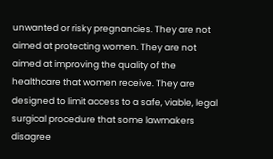unwanted or risky pregnancies. They are not aimed at protecting women. They are not aimed at improving the quality of the healthcare that women receive. They are designed to limit access to a safe, viable, legal surgical procedure that some lawmakers disagree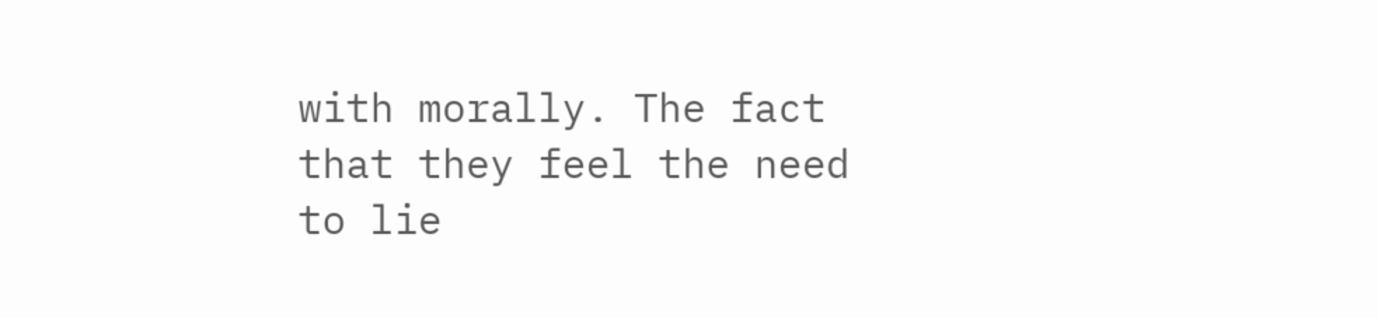with morally. The fact that they feel the need to lie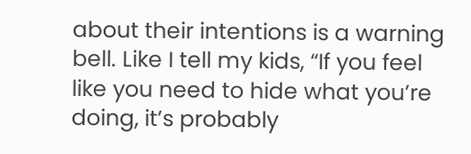about their intentions is a warning bell. Like I tell my kids, “If you feel like you need to hide what you’re doing, it’s probably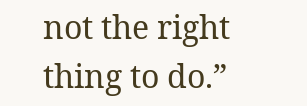not the right thing to do.”